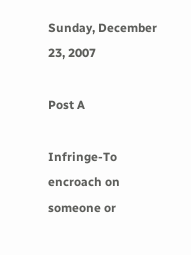Sunday, December 23, 2007

Post A

Infringe-To encroach on someone or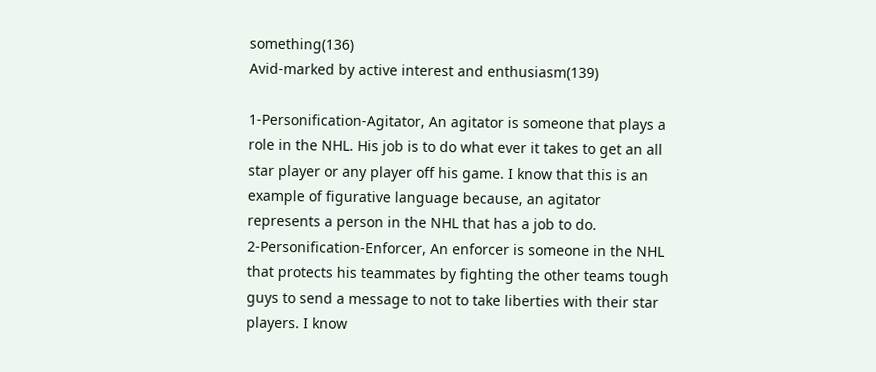something(136)
Avid-marked by active interest and enthusiasm(139)

1-Personification-Agitator, An agitator is someone that plays a role in the NHL. His job is to do what ever it takes to get an all star player or any player off his game. I know that this is an example of figurative language because, an agitator represents a person in the NHL that has a job to do.
2-Personification-Enforcer, An enforcer is someone in the NHL that protects his teammates by fighting the other teams tough guys to send a message to not to take liberties with their star players. I know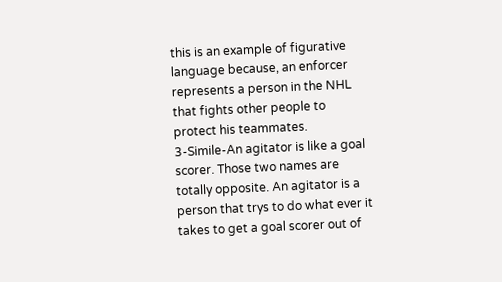this is an example of figurative language because, an enforcer represents a person in the NHL that fights other people to protect his teammates.
3-Simile-An agitator is like a goal scorer. Those two names are totally opposite. An agitator is a person that trys to do what ever it takes to get a goal scorer out of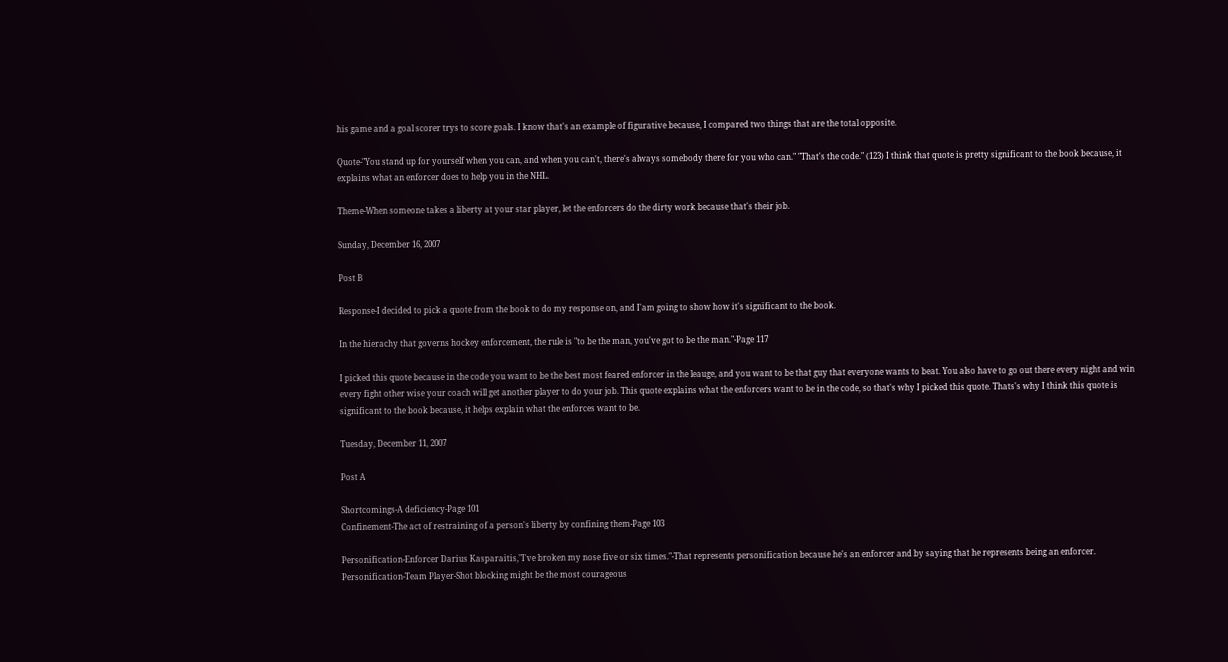his game and a goal scorer trys to score goals. I know that's an example of figurative because, I compared two things that are the total opposite.

Quote-"You stand up for yourself when you can, and when you can't, there's always somebody there for you who can." "That's the code." (123) I think that quote is pretty significant to the book because, it explains what an enforcer does to help you in the NHL.

Theme-When someone takes a liberty at your star player, let the enforcers do the dirty work because that's their job.

Sunday, December 16, 2007

Post B

Response-I decided to pick a quote from the book to do my response on, and I'am going to show how it's significant to the book.

In the hierachy that governs hockey enforcement, the rule is "to be the man, you've got to be the man."-Page 117

I picked this quote because in the code you want to be the best most feared enforcer in the leauge, and you want to be that guy that everyone wants to beat. You also have to go out there every night and win every fight other wise your coach will get another player to do your job. This quote explains what the enforcers want to be in the code, so that's why I picked this quote. Thats's why I think this quote is significant to the book because, it helps explain what the enforces want to be.

Tuesday, December 11, 2007

Post A

Shortcomings-A deficiency-Page 101
Confinement-The act of restraining of a person's liberty by confining them-Page 103

Personification-Enforcer Darius Kasparaitis,"I've broken my nose five or six times."-That represents personification because he's an enforcer and by saying that he represents being an enforcer.
Personification-Team Player-Shot blocking might be the most courageous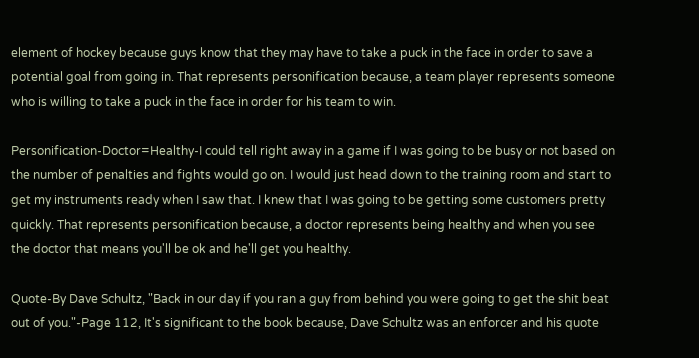element of hockey because guys know that they may have to take a puck in the face in order to save a potential goal from going in. That represents personification because, a team player represents someone who is willing to take a puck in the face in order for his team to win.

Personification-Doctor=Healthy-I could tell right away in a game if I was going to be busy or not based on the number of penalties and fights would go on. I would just head down to the training room and start to get my instruments ready when I saw that. I knew that I was going to be getting some customers pretty quickly. That represents personification because, a doctor represents being healthy and when you see the doctor that means you'll be ok and he'll get you healthy.

Quote-By Dave Schultz, "Back in our day if you ran a guy from behind you were going to get the shit beat out of you."-Page 112, It's significant to the book because, Dave Schultz was an enforcer and his quote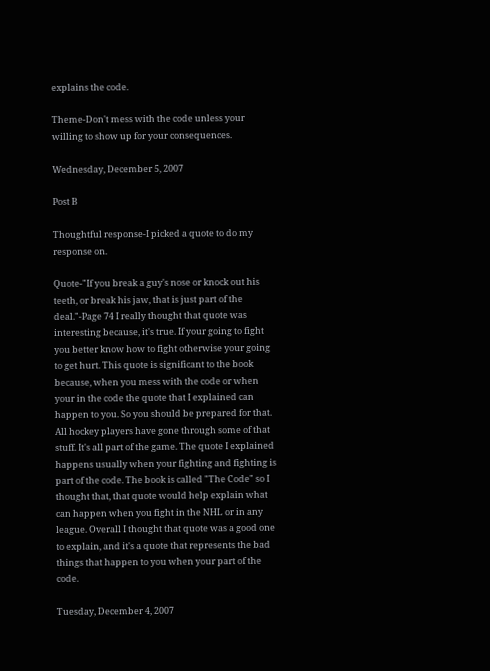explains the code.

Theme-Don't mess with the code unless your willing to show up for your consequences.

Wednesday, December 5, 2007

Post B

Thoughtful response-I picked a quote to do my response on.

Quote-"If you break a guy's nose or knock out his teeth, or break his jaw, that is just part of the deal."-Page 74 I really thought that quote was interesting because, it's true. If your going to fight you better know how to fight otherwise your going to get hurt. This quote is significant to the book because, when you mess with the code or when your in the code the quote that I explained can happen to you. So you should be prepared for that. All hockey players have gone through some of that stuff. It's all part of the game. The quote I explained happens usually when your fighting and fighting is part of the code. The book is called "The Code" so I thought that, that quote would help explain what can happen when you fight in the NHL or in any league. Overall I thought that quote was a good one to explain, and it's a quote that represents the bad things that happen to you when your part of the code.

Tuesday, December 4, 2007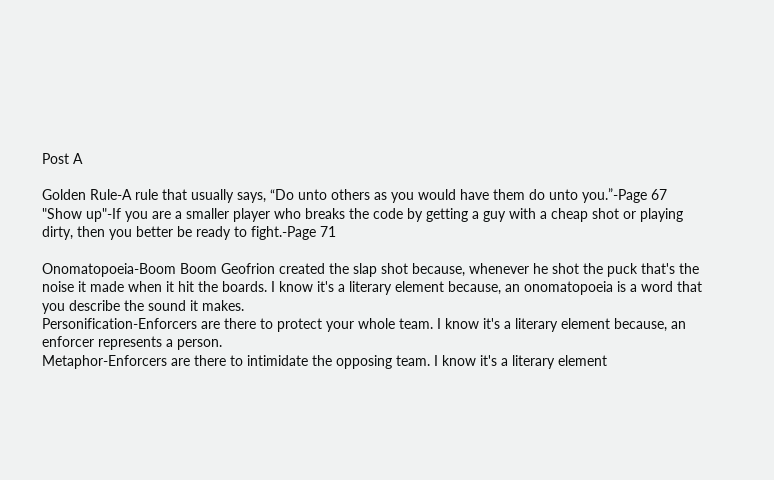Post A

Golden Rule-A rule that usually says, “Do unto others as you would have them do unto you.”-Page 67
"Show up"-If you are a smaller player who breaks the code by getting a guy with a cheap shot or playing dirty, then you better be ready to fight.-Page 71

Onomatopoeia-Boom Boom Geofrion created the slap shot because, whenever he shot the puck that's the noise it made when it hit the boards. I know it's a literary element because, an onomatopoeia is a word that you describe the sound it makes.
Personification-Enforcers are there to protect your whole team. I know it's a literary element because, an enforcer represents a person.
Metaphor-Enforcers are there to intimidate the opposing team. I know it's a literary element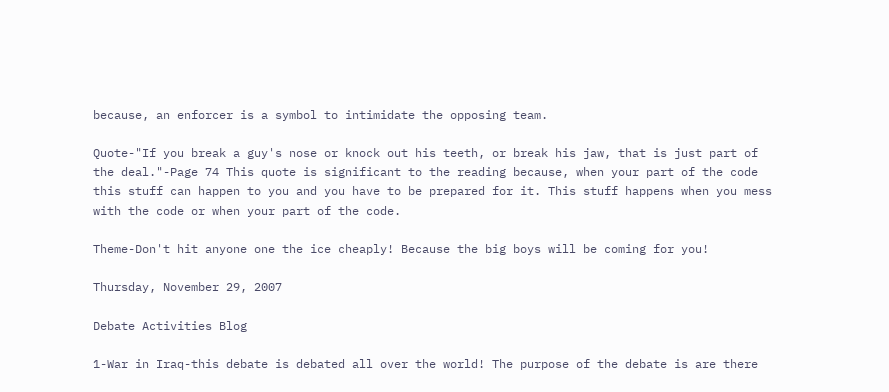because, an enforcer is a symbol to intimidate the opposing team.

Quote-"If you break a guy's nose or knock out his teeth, or break his jaw, that is just part of the deal."-Page 74 This quote is significant to the reading because, when your part of the code this stuff can happen to you and you have to be prepared for it. This stuff happens when you mess with the code or when your part of the code.

Theme-Don't hit anyone one the ice cheaply! Because the big boys will be coming for you!

Thursday, November 29, 2007

Debate Activities Blog

1-War in Iraq-this debate is debated all over the world! The purpose of the debate is are there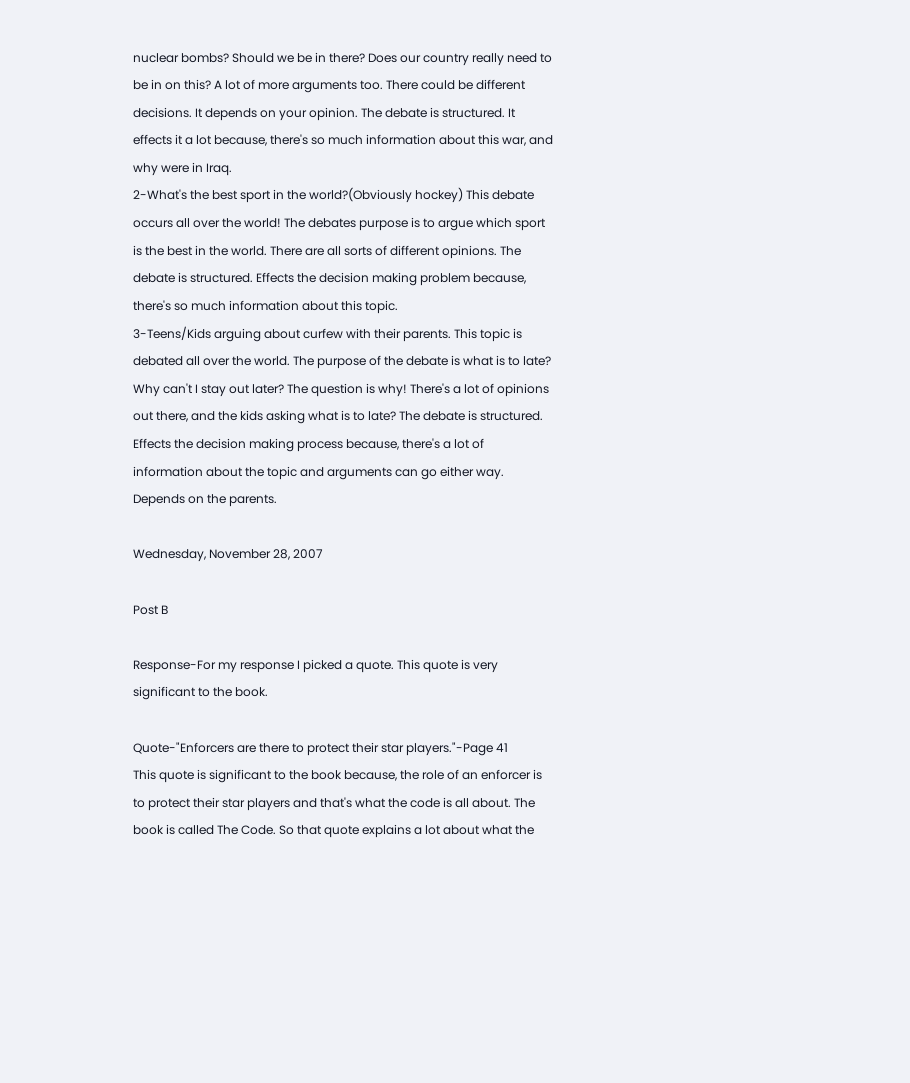nuclear bombs? Should we be in there? Does our country really need to be in on this? A lot of more arguments too. There could be different decisions. It depends on your opinion. The debate is structured. It effects it a lot because, there's so much information about this war, and why were in Iraq.
2-What's the best sport in the world?(Obviously hockey) This debate occurs all over the world! The debates purpose is to argue which sport is the best in the world. There are all sorts of different opinions. The debate is structured. Effects the decision making problem because, there's so much information about this topic.
3-Teens/Kids arguing about curfew with their parents. This topic is debated all over the world. The purpose of the debate is what is to late? Why can't I stay out later? The question is why! There's a lot of opinions out there, and the kids asking what is to late? The debate is structured. Effects the decision making process because, there's a lot of information about the topic and arguments can go either way. Depends on the parents.

Wednesday, November 28, 2007

Post B

Response-For my response I picked a quote. This quote is very significant to the book.

Quote-"Enforcers are there to protect their star players."-Page 41
This quote is significant to the book because, the role of an enforcer is to protect their star players and that's what the code is all about. The book is called The Code. So that quote explains a lot about what the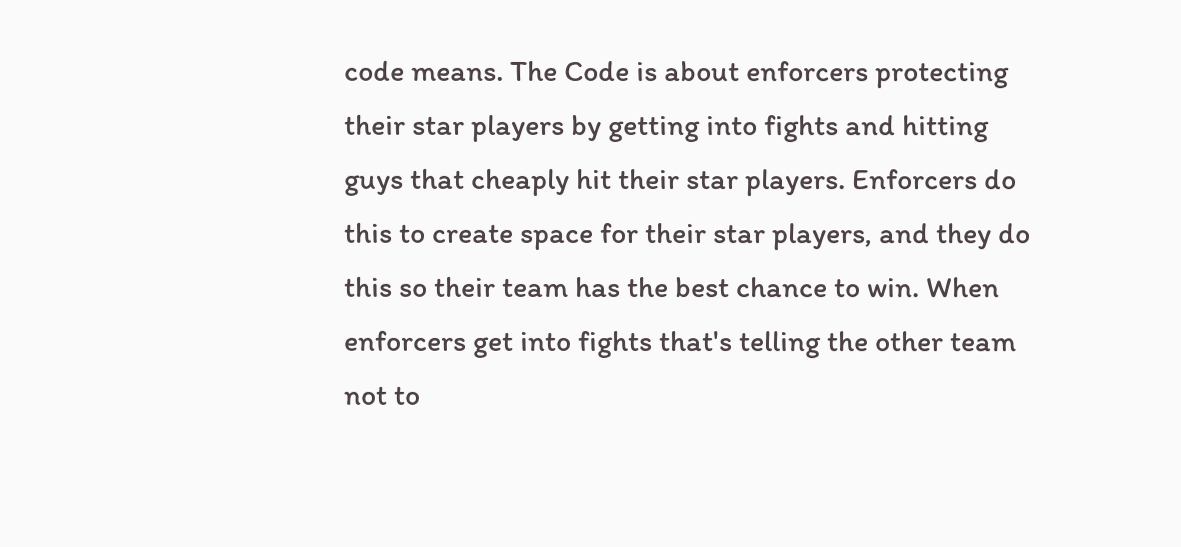code means. The Code is about enforcers protecting their star players by getting into fights and hitting guys that cheaply hit their star players. Enforcers do this to create space for their star players, and they do this so their team has the best chance to win. When enforcers get into fights that's telling the other team not to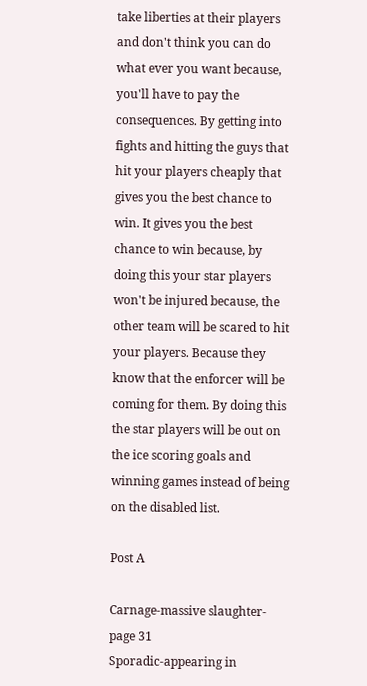take liberties at their players and don't think you can do what ever you want because, you'll have to pay the consequences. By getting into fights and hitting the guys that hit your players cheaply that gives you the best chance to win. It gives you the best chance to win because, by doing this your star players won't be injured because, the other team will be scared to hit your players. Because they know that the enforcer will be coming for them. By doing this the star players will be out on the ice scoring goals and winning games instead of being on the disabled list.

Post A

Carnage-massive slaughter-page 31
Sporadic-appearing in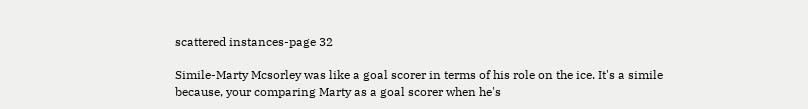scattered instances-page 32

Simile-Marty Mcsorley was like a goal scorer in terms of his role on the ice. It's a simile because, your comparing Marty as a goal scorer when he's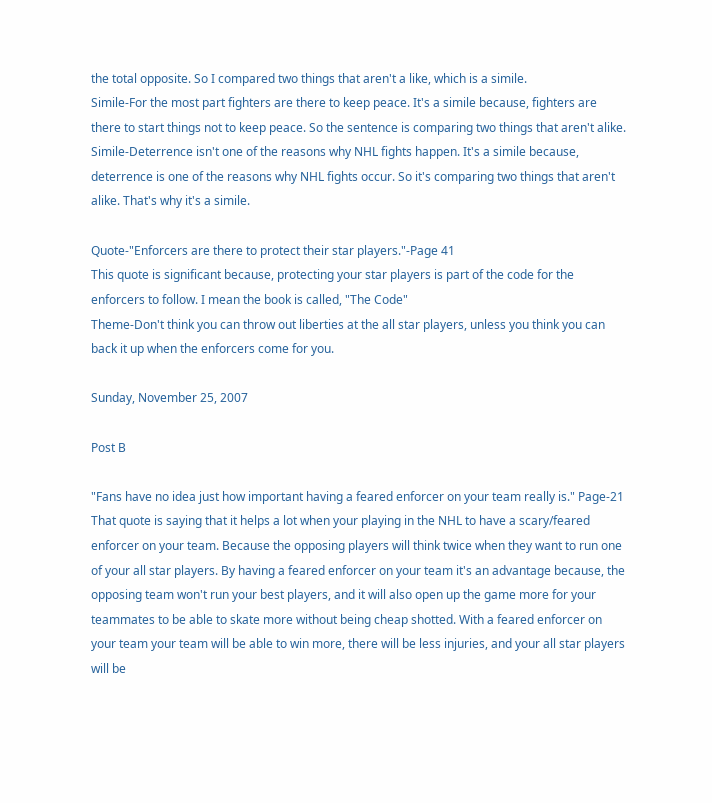the total opposite. So I compared two things that aren't a like, which is a simile.
Simile-For the most part fighters are there to keep peace. It's a simile because, fighters are there to start things not to keep peace. So the sentence is comparing two things that aren't alike.
Simile-Deterrence isn't one of the reasons why NHL fights happen. It's a simile because, deterrence is one of the reasons why NHL fights occur. So it's comparing two things that aren't alike. That's why it's a simile.

Quote-"Enforcers are there to protect their star players."-Page 41
This quote is significant because, protecting your star players is part of the code for the enforcers to follow. I mean the book is called, "The Code"
Theme-Don't think you can throw out liberties at the all star players, unless you think you can back it up when the enforcers come for you.

Sunday, November 25, 2007

Post B

"Fans have no idea just how important having a feared enforcer on your team really is." Page-21
That quote is saying that it helps a lot when your playing in the NHL to have a scary/feared enforcer on your team. Because the opposing players will think twice when they want to run one of your all star players. By having a feared enforcer on your team it's an advantage because, the opposing team won't run your best players, and it will also open up the game more for your teammates to be able to skate more without being cheap shotted. With a feared enforcer on your team your team will be able to win more, there will be less injuries, and your all star players will be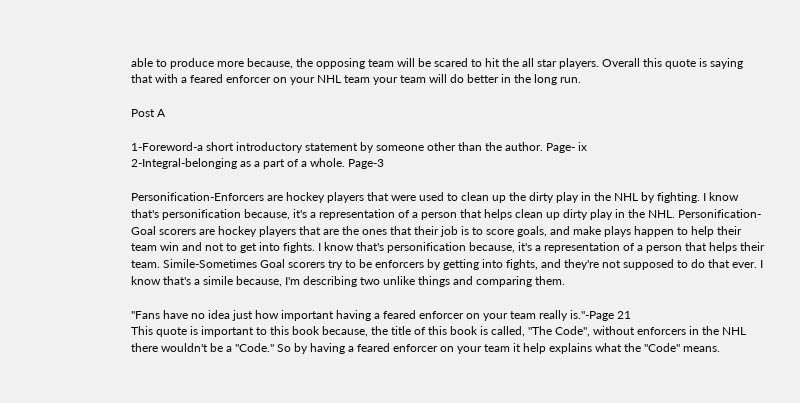able to produce more because, the opposing team will be scared to hit the all star players. Overall this quote is saying that with a feared enforcer on your NHL team your team will do better in the long run.

Post A

1-Foreword-a short introductory statement by someone other than the author. Page- ix
2-Integral-belonging as a part of a whole. Page-3

Personification-Enforcers are hockey players that were used to clean up the dirty play in the NHL by fighting. I know that's personification because, it's a representation of a person that helps clean up dirty play in the NHL. Personification-Goal scorers are hockey players that are the ones that their job is to score goals, and make plays happen to help their team win and not to get into fights. I know that's personification because, it's a representation of a person that helps their team. Simile-Sometimes Goal scorers try to be enforcers by getting into fights, and they're not supposed to do that ever. I know that's a simile because, I'm describing two unlike things and comparing them.

"Fans have no idea just how important having a feared enforcer on your team really is."-Page 21
This quote is important to this book because, the title of this book is called, "The Code", without enforcers in the NHL there wouldn't be a "Code." So by having a feared enforcer on your team it help explains what the "Code" means.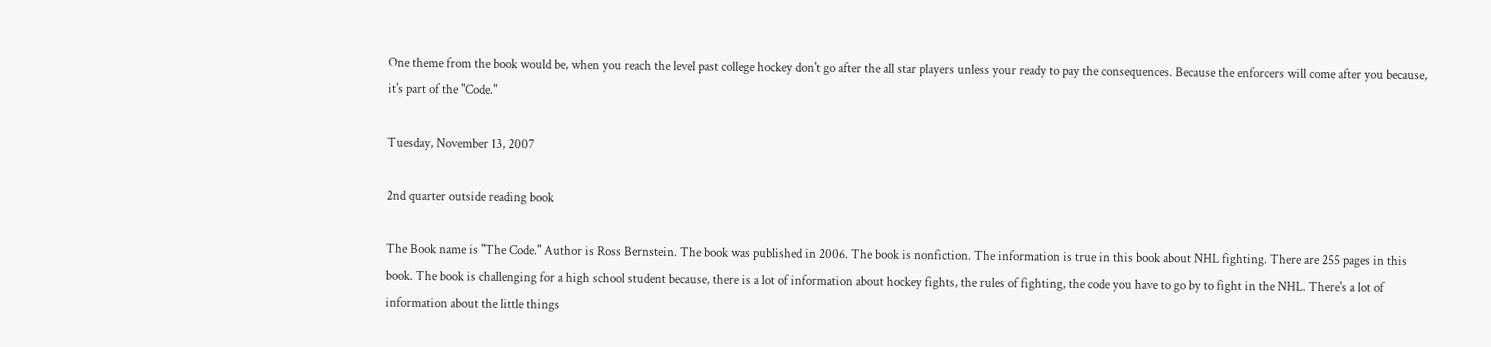One theme from the book would be, when you reach the level past college hockey don't go after the all star players unless your ready to pay the consequences. Because the enforcers will come after you because, it's part of the "Code."

Tuesday, November 13, 2007

2nd quarter outside reading book

The Book name is "The Code." Author is Ross Bernstein. The book was published in 2006. The book is nonfiction. The information is true in this book about NHL fighting. There are 255 pages in this book. The book is challenging for a high school student because, there is a lot of information about hockey fights, the rules of fighting, the code you have to go by to fight in the NHL. There's a lot of information about the little things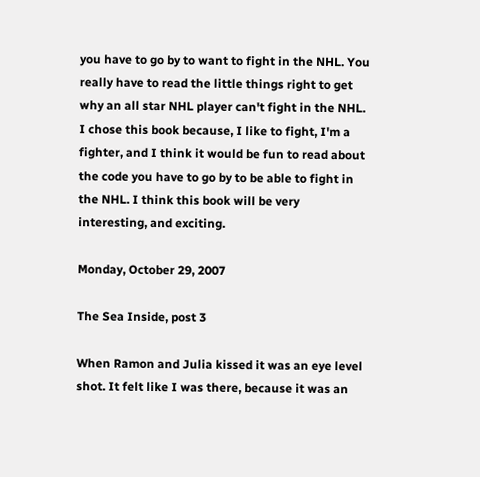you have to go by to want to fight in the NHL. You really have to read the little things right to get why an all star NHL player can't fight in the NHL. I chose this book because, I like to fight, I'm a fighter, and I think it would be fun to read about the code you have to go by to be able to fight in the NHL. I think this book will be very interesting, and exciting.

Monday, October 29, 2007

The Sea Inside, post 3

When Ramon and Julia kissed it was an eye level shot. It felt like I was there, because it was an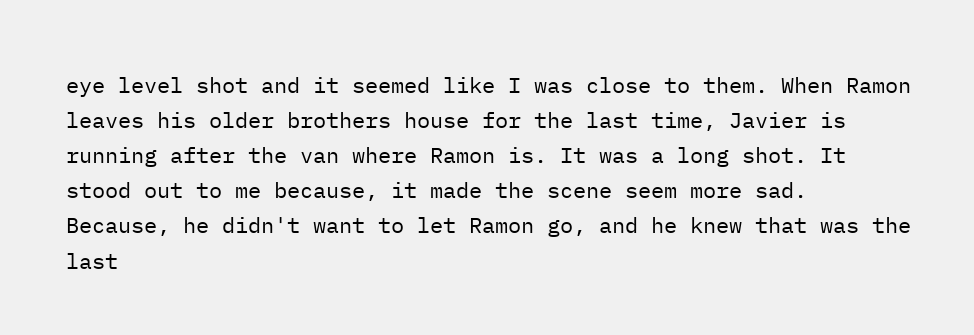eye level shot and it seemed like I was close to them. When Ramon leaves his older brothers house for the last time, Javier is running after the van where Ramon is. It was a long shot. It stood out to me because, it made the scene seem more sad. Because, he didn't want to let Ramon go, and he knew that was the last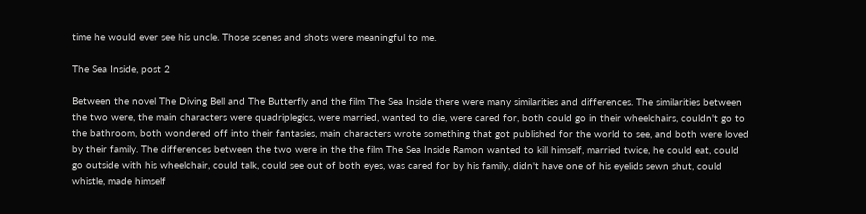time he would ever see his uncle. Those scenes and shots were meaningful to me.

The Sea Inside, post 2

Between the novel The Diving Bell and The Butterfly and the film The Sea Inside there were many similarities and differences. The similarities between the two were, the main characters were quadriplegics, were married, wanted to die, were cared for, both could go in their wheelchairs, couldn't go to the bathroom, both wondered off into their fantasies, main characters wrote something that got published for the world to see, and both were loved by their family. The differences between the two were in the the film The Sea Inside Ramon wanted to kill himself, married twice, he could eat, could go outside with his wheelchair, could talk, could see out of both eyes, was cared for by his family, didn't have one of his eyelids sewn shut, could whistle, made himself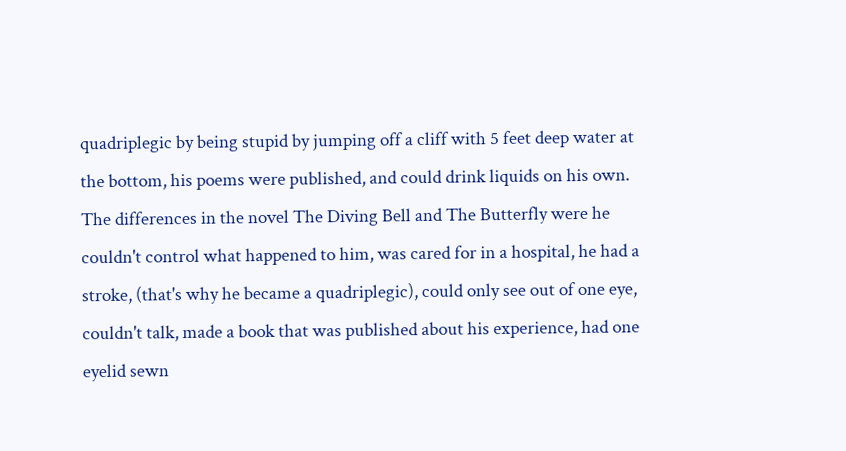quadriplegic by being stupid by jumping off a cliff with 5 feet deep water at the bottom, his poems were published, and could drink liquids on his own. The differences in the novel The Diving Bell and The Butterfly were he couldn't control what happened to him, was cared for in a hospital, he had a stroke, (that's why he became a quadriplegic), could only see out of one eye, couldn't talk, made a book that was published about his experience, had one eyelid sewn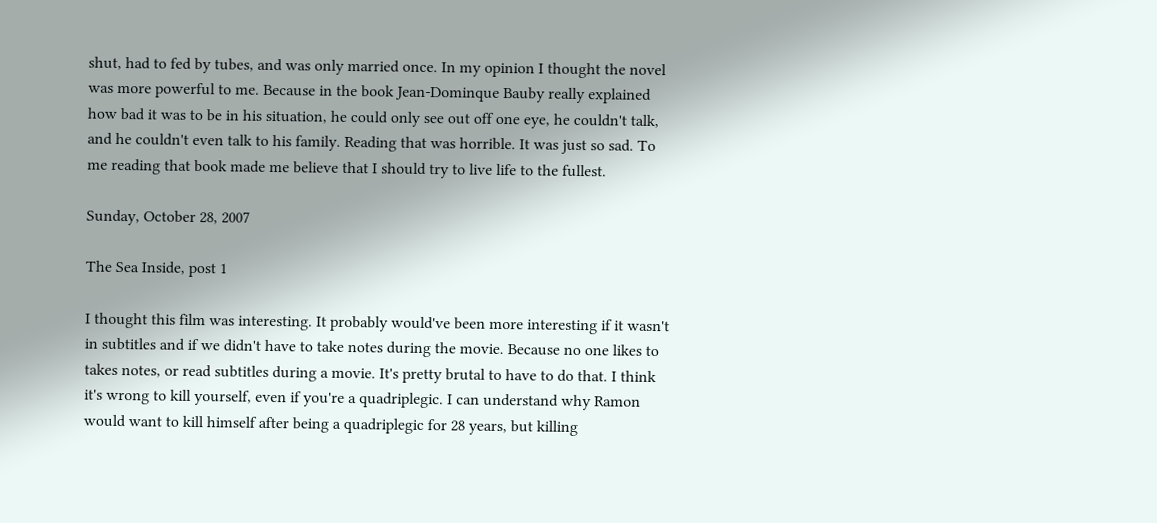shut, had to fed by tubes, and was only married once. In my opinion I thought the novel was more powerful to me. Because in the book Jean-Dominque Bauby really explained how bad it was to be in his situation, he could only see out off one eye, he couldn't talk, and he couldn't even talk to his family. Reading that was horrible. It was just so sad. To me reading that book made me believe that I should try to live life to the fullest.

Sunday, October 28, 2007

The Sea Inside, post 1

I thought this film was interesting. It probably would've been more interesting if it wasn't in subtitles and if we didn't have to take notes during the movie. Because no one likes to takes notes, or read subtitles during a movie. It's pretty brutal to have to do that. I think it's wrong to kill yourself, even if you're a quadriplegic. I can understand why Ramon would want to kill himself after being a quadriplegic for 28 years, but killing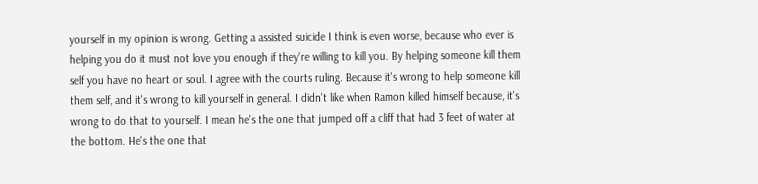yourself in my opinion is wrong. Getting a assisted suicide I think is even worse, because who ever is helping you do it must not love you enough if they're willing to kill you. By helping someone kill them self you have no heart or soul. I agree with the courts ruling. Because it's wrong to help someone kill them self, and it's wrong to kill yourself in general. I didn't like when Ramon killed himself because, it's wrong to do that to yourself. I mean he's the one that jumped off a cliff that had 3 feet of water at the bottom. He's the one that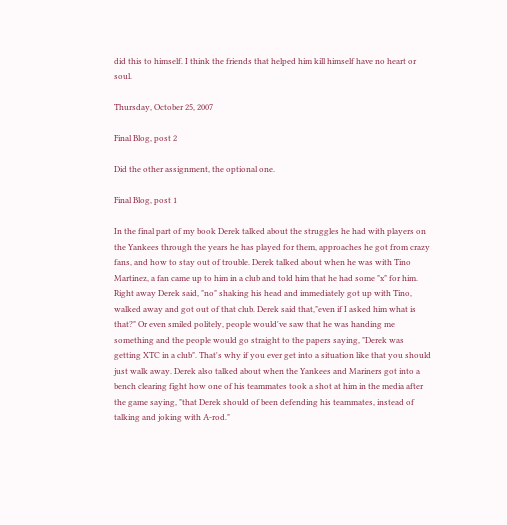did this to himself. I think the friends that helped him kill himself have no heart or soul.

Thursday, October 25, 2007

Final Blog, post 2

Did the other assignment, the optional one.

Final Blog, post 1

In the final part of my book Derek talked about the struggles he had with players on the Yankees through the years he has played for them, approaches he got from crazy fans, and how to stay out of trouble. Derek talked about when he was with Tino Martinez, a fan came up to him in a club and told him that he had some "x" for him. Right away Derek said, "no" shaking his head and immediately got up with Tino, walked away and got out of that club. Derek said that,"even if I asked him what is that?" Or even smiled politely, people would've saw that he was handing me something and the people would go straight to the papers saying, "Derek was getting XTC in a club". That's why if you ever get into a situation like that you should just walk away. Derek also talked about when the Yankees and Mariners got into a bench clearing fight how one of his teammates took a shot at him in the media after the game saying, "that Derek should of been defending his teammates, instead of talking and joking with A-rod."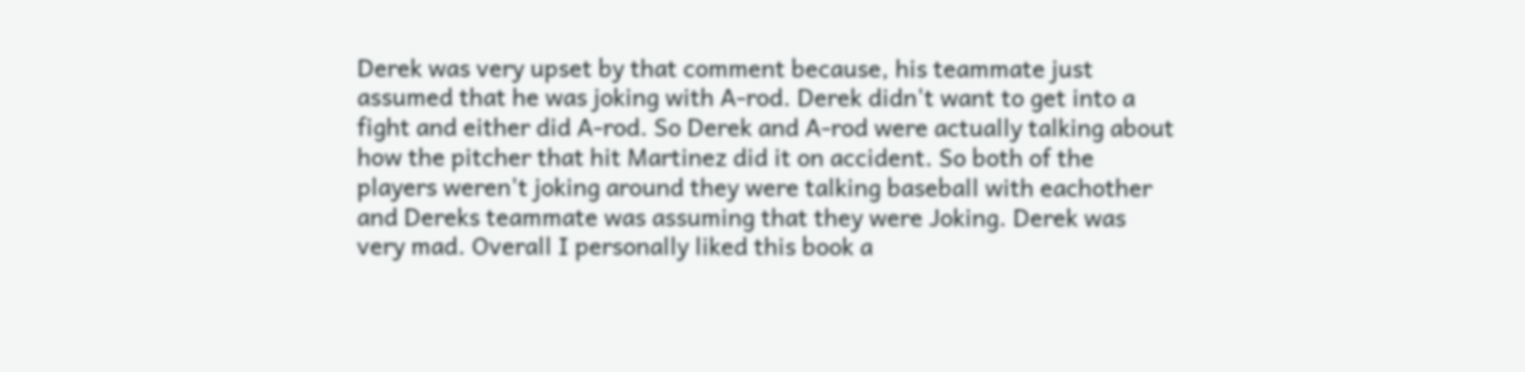Derek was very upset by that comment because, his teammate just assumed that he was joking with A-rod. Derek didn't want to get into a fight and either did A-rod. So Derek and A-rod were actually talking about how the pitcher that hit Martinez did it on accident. So both of the players weren't joking around they were talking baseball with eachother and Dereks teammate was assuming that they were Joking. Derek was very mad. Overall I personally liked this book a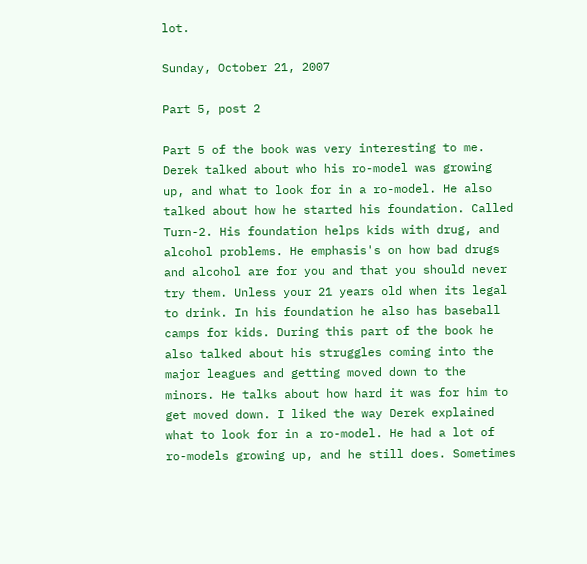lot.

Sunday, October 21, 2007

Part 5, post 2

Part 5 of the book was very interesting to me. Derek talked about who his ro-model was growing up, and what to look for in a ro-model. He also talked about how he started his foundation. Called Turn-2. His foundation helps kids with drug, and alcohol problems. He emphasis's on how bad drugs and alcohol are for you and that you should never try them. Unless your 21 years old when its legal to drink. In his foundation he also has baseball camps for kids. During this part of the book he also talked about his struggles coming into the major leagues and getting moved down to the minors. He talks about how hard it was for him to get moved down. I liked the way Derek explained what to look for in a ro-model. He had a lot of ro-models growing up, and he still does. Sometimes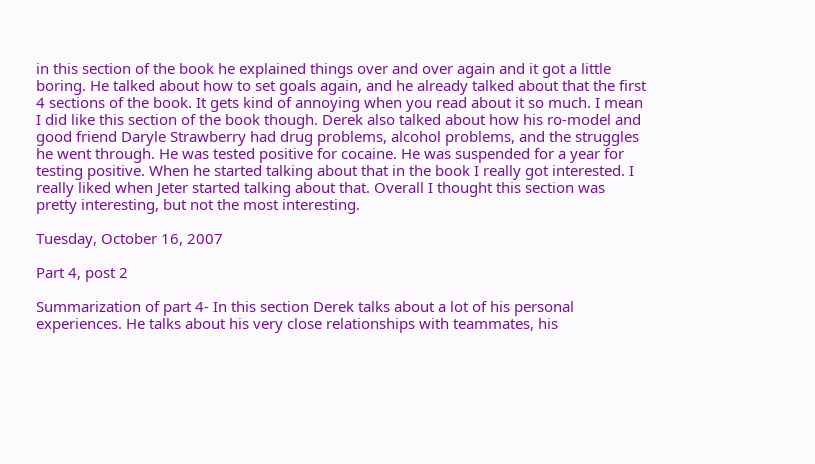in this section of the book he explained things over and over again and it got a little boring. He talked about how to set goals again, and he already talked about that the first 4 sections of the book. It gets kind of annoying when you read about it so much. I mean I did like this section of the book though. Derek also talked about how his ro-model and good friend Daryle Strawberry had drug problems, alcohol problems, and the struggles he went through. He was tested positive for cocaine. He was suspended for a year for testing positive. When he started talking about that in the book I really got interested. I really liked when Jeter started talking about that. Overall I thought this section was pretty interesting, but not the most interesting.

Tuesday, October 16, 2007

Part 4, post 2

Summarization of part 4- In this section Derek talks about a lot of his personal experiences. He talks about his very close relationships with teammates, his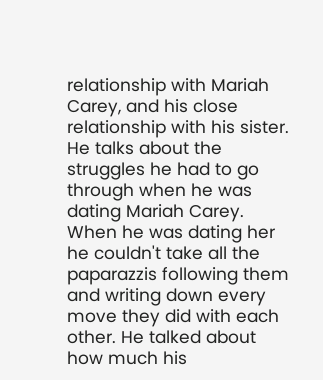relationship with Mariah Carey, and his close relationship with his sister. He talks about the struggles he had to go through when he was dating Mariah Carey. When he was dating her he couldn't take all the paparazzis following them and writing down every move they did with each other. He talked about how much his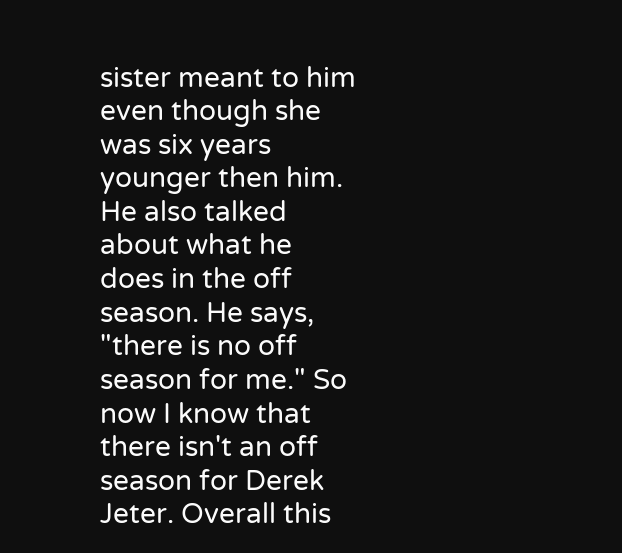sister meant to him even though she was six years younger then him. He also talked about what he does in the off season. He says, "there is no off season for me." So now I know that there isn't an off season for Derek Jeter. Overall this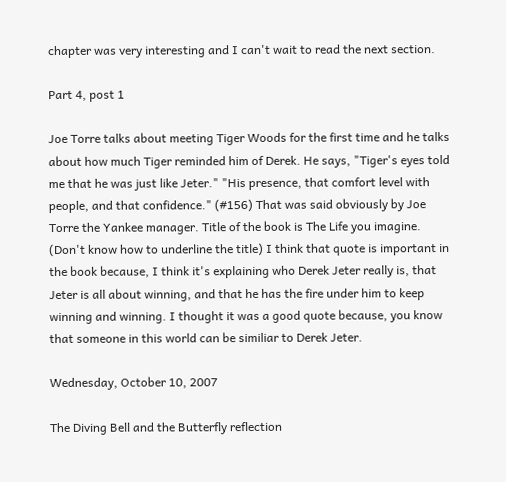chapter was very interesting and I can't wait to read the next section.

Part 4, post 1

Joe Torre talks about meeting Tiger Woods for the first time and he talks about how much Tiger reminded him of Derek. He says, "Tiger's eyes told me that he was just like Jeter." "His presence, that comfort level with people, and that confidence." (#156) That was said obviously by Joe Torre the Yankee manager. Title of the book is The Life you imagine. (Don't know how to underline the title) I think that quote is important in the book because, I think it's explaining who Derek Jeter really is, that Jeter is all about winning, and that he has the fire under him to keep winning and winning. I thought it was a good quote because, you know that someone in this world can be similiar to Derek Jeter.

Wednesday, October 10, 2007

The Diving Bell and the Butterfly reflection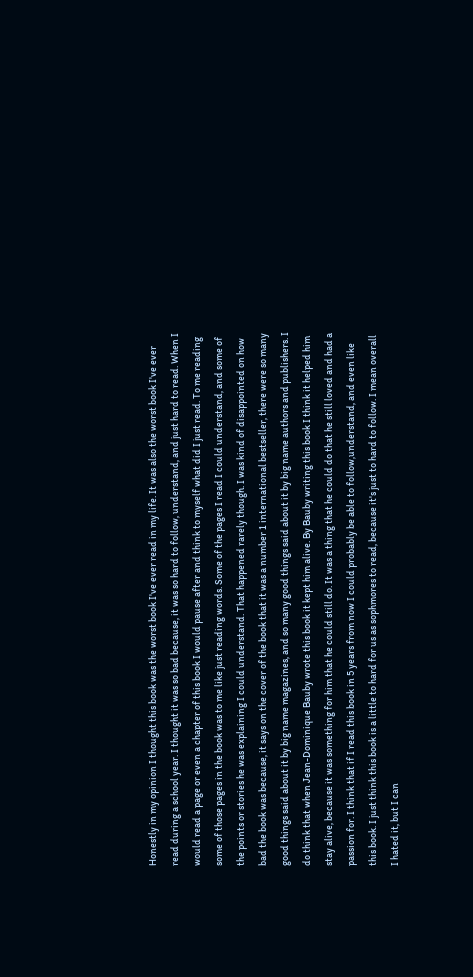Honestly in my opinion I thought this book was the worst book I've ever read in my life. It was also the worst book I've ever read during a school year. I thought it was so bad because, it was so hard to follow, understand, and just hard to read. When I would read a page or even a chapter of this book I would pause after and think to myself what did I just read. To me reading some of those pages in the book was to me like just reading words. Some of the pages I read I could understand, and some of the points or stories he was explaining I could understand. That happened rarely though. I was kind of disappointed on how bad the book was because, it says on the cover of the book that it was a number 1 international bestseller, there were so many good things said about it by big name magazines, and so many good things said about it by big name authors and publishers. I do think that when Jean-Dominique Bauby wrote this book it kept him alive. By Bauby writing this book I think it helped him stay alive, because it was something for him that he could still do. It was a thing that he could do that he still loved and had a passion for. I think that if I read this book in 5 years from now I could probably be able to follow,understand, and even like this book. I just think this book is a little to hard for us as sophmores to read, because it's just to hard to follow. I mean overall I hated it, but I can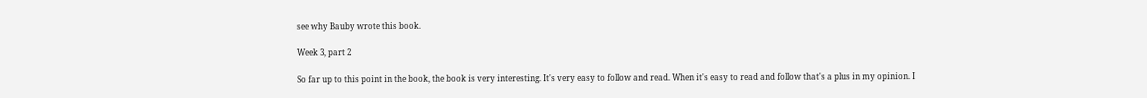see why Bauby wrote this book.

Week 3, part 2

So far up to this point in the book, the book is very interesting. It's very easy to follow and read. When it's easy to read and follow that's a plus in my opinion. I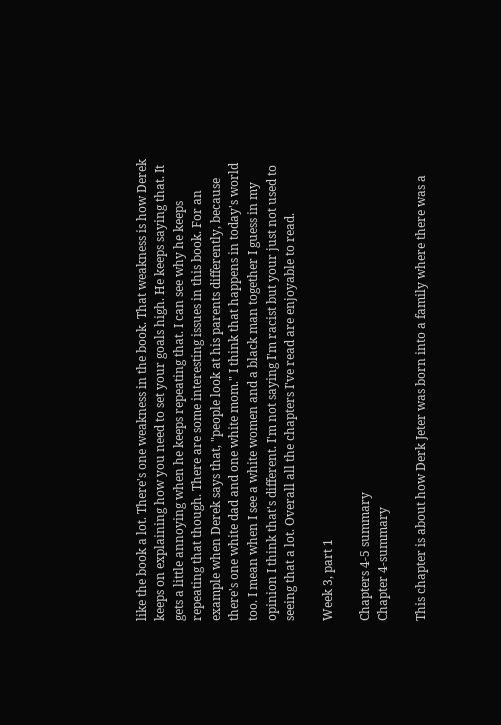like the book a lot. There's one weakness in the book. That weakness is how Derek keeps on explaining how you need to set your goals high. He keeps saying that. It gets a little annoying when he keeps repeating that. I can see why he keeps repeating that though. There are some interesting issues in this book. For an example when Derek says that, "people look at his parents differently, because there's one white dad and one white mom." I think that happens in today's world too. I mean when I see a white women and a black man together I guess in my opinion I think that's different. I'm not saying I'm racist but your just not used to seeing that a lot. Overall all the chapters I've read are enjoyable to read.

Week 3, part 1

Chapters 4-5 summary
Chapter 4-summary

This chapter is about how Derk Jeter was born into a family where there was a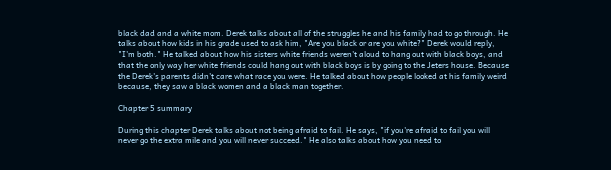black dad and a white mom. Derek talks about all of the struggles he and his family had to go through. He talks about how kids in his grade used to ask him, "Are you black or are you white?" Derek would reply, "I'm both." He talked about how his sisters white friends weren't aloud to hang out with black boys, and that the only way her white friends could hang out with black boys is by going to the Jeters house. Because the Derek's parents didn't care what race you were. He talked about how people looked at his family weird because, they saw a black women and a black man together.

Chapter 5 summary

During this chapter Derek talks about not being afraid to fail. He says, "if you're afraid to fail you will never go the extra mile and you will never succeed." He also talks about how you need to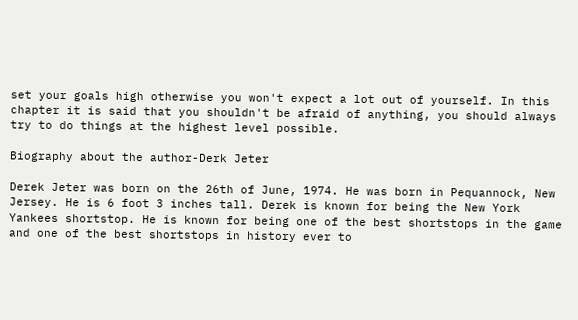set your goals high otherwise you won't expect a lot out of yourself. In this chapter it is said that you shouldn't be afraid of anything, you should always try to do things at the highest level possible.

Biography about the author-Derk Jeter

Derek Jeter was born on the 26th of June, 1974. He was born in Pequannock, New Jersey. He is 6 foot 3 inches tall. Derek is known for being the New York Yankees shortstop. He is known for being one of the best shortstops in the game and one of the best shortstops in history ever to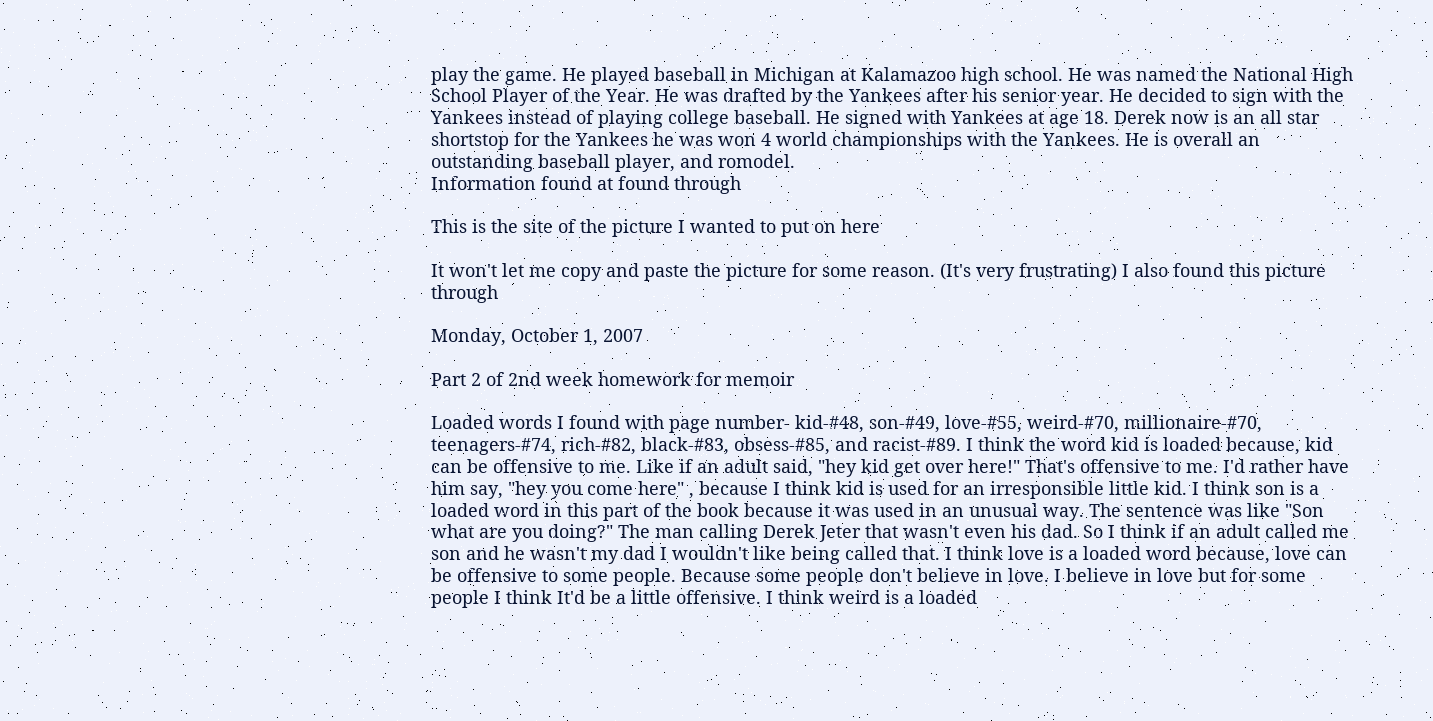play the game. He played baseball in Michigan at Kalamazoo high school. He was named the National High School Player of the Year. He was drafted by the Yankees after his senior year. He decided to sign with the Yankees instead of playing college baseball. He signed with Yankees at age 18. Derek now is an all star shortstop for the Yankees he was won 4 world championships with the Yankees. He is overall an outstanding baseball player, and romodel.
Information found at found through

This is the site of the picture I wanted to put on here

It won't let me copy and paste the picture for some reason. (It's very frustrating) I also found this picture through

Monday, October 1, 2007

Part 2 of 2nd week homework for memoir

Loaded words I found with page number- kid-#48, son-#49, love-#55, weird-#70, millionaire-#70, teenagers-#74, rich-#82, black-#83, obsess-#85, and racist-#89. I think the word kid is loaded because, kid can be offensive to me. Like if an adult said, "hey kid get over here!" That's offensive to me. I'd rather have him say, "hey you come here" , because I think kid is used for an irresponsible little kid. I think son is a loaded word in this part of the book because it was used in an unusual way. The sentence was like "Son what are you doing?" The man calling Derek Jeter that wasn't even his dad. So I think if an adult called me son and he wasn't my dad I wouldn't like being called that. I think love is a loaded word because, love can be offensive to some people. Because some people don't believe in love. I believe in love but for some people I think It'd be a little offensive. I think weird is a loaded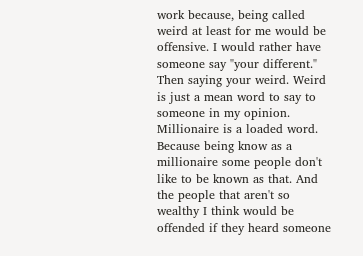work because, being called weird at least for me would be offensive. I would rather have someone say "your different." Then saying your weird. Weird is just a mean word to say to someone in my opinion. Millionaire is a loaded word. Because being know as a millionaire some people don't like to be known as that. And the people that aren't so wealthy I think would be offended if they heard someone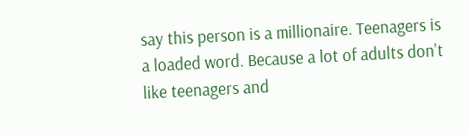say this person is a millionaire. Teenagers is a loaded word. Because a lot of adults don't like teenagers and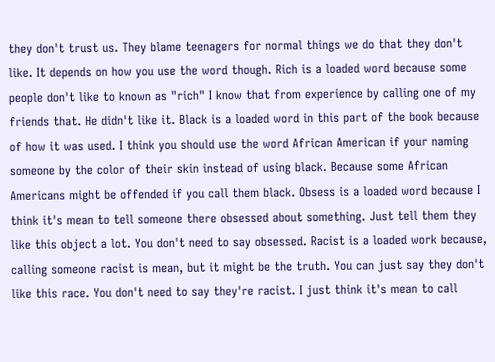they don't trust us. They blame teenagers for normal things we do that they don't like. It depends on how you use the word though. Rich is a loaded word because some people don't like to known as "rich" I know that from experience by calling one of my friends that. He didn't like it. Black is a loaded word in this part of the book because of how it was used. I think you should use the word African American if your naming someone by the color of their skin instead of using black. Because some African Americans might be offended if you call them black. Obsess is a loaded word because I think it's mean to tell someone there obsessed about something. Just tell them they like this object a lot. You don't need to say obsessed. Racist is a loaded work because, calling someone racist is mean, but it might be the truth. You can just say they don't like this race. You don't need to say they're racist. I just think it's mean to call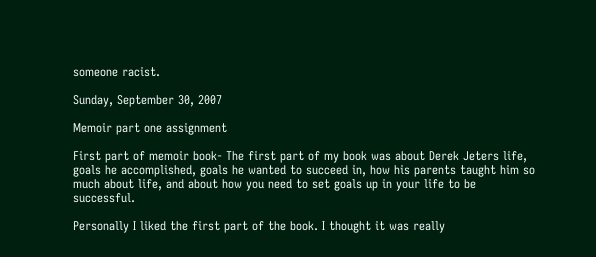someone racist.

Sunday, September 30, 2007

Memoir part one assignment

First part of memoir book- The first part of my book was about Derek Jeters life, goals he accomplished, goals he wanted to succeed in, how his parents taught him so much about life, and about how you need to set goals up in your life to be successful.

Personally I liked the first part of the book. I thought it was really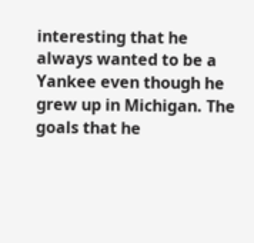interesting that he always wanted to be a Yankee even though he grew up in Michigan. The goals that he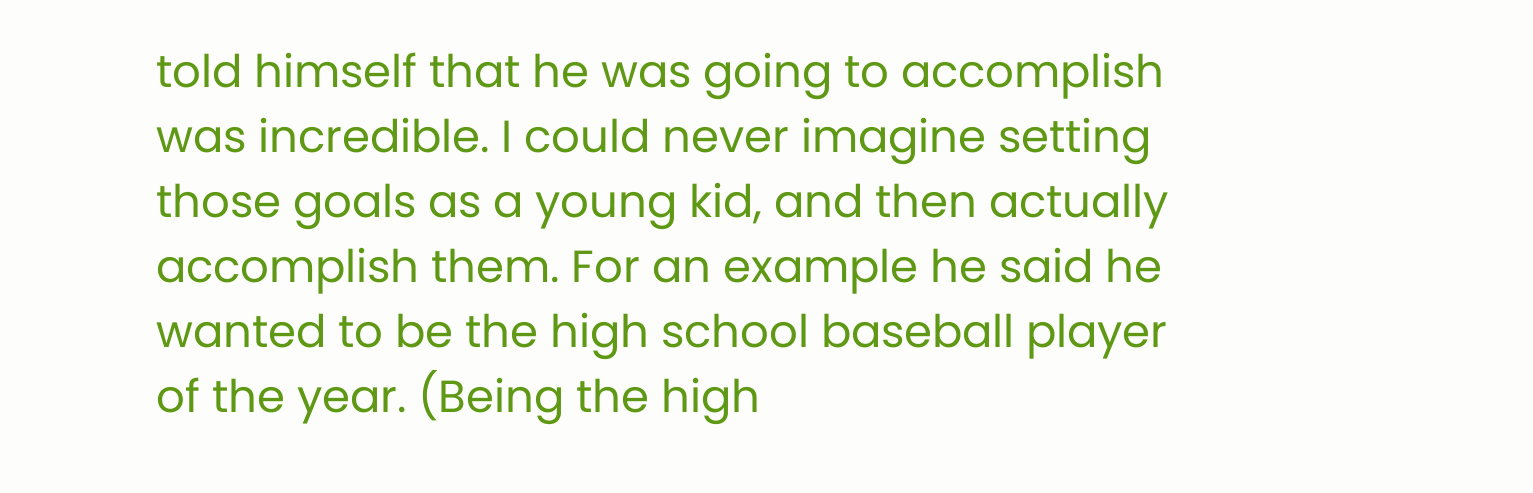told himself that he was going to accomplish was incredible. I could never imagine setting those goals as a young kid, and then actually accomplish them. For an example he said he wanted to be the high school baseball player of the year. (Being the high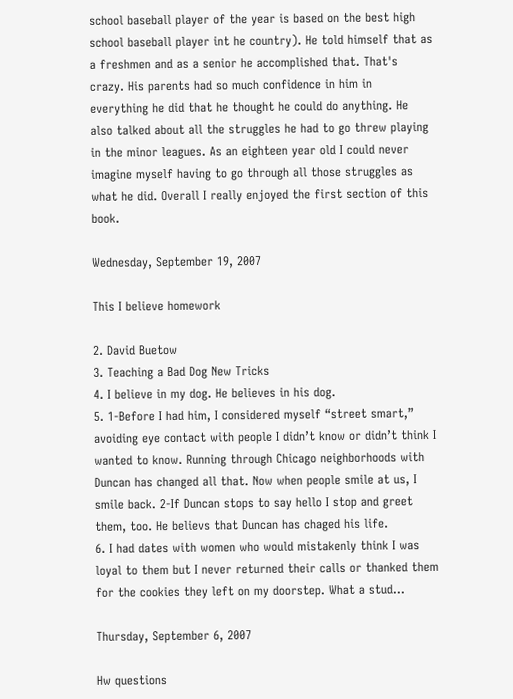school baseball player of the year is based on the best high school baseball player int he country). He told himself that as a freshmen and as a senior he accomplished that. That's crazy. His parents had so much confidence in him in everything he did that he thought he could do anything. He also talked about all the struggles he had to go threw playing in the minor leagues. As an eighteen year old I could never imagine myself having to go through all those struggles as what he did. Overall I really enjoyed the first section of this book.

Wednesday, September 19, 2007

This I believe homework

2. David Buetow
3. Teaching a Bad Dog New Tricks
4. I believe in my dog. He believes in his dog.
5. 1-Before I had him, I considered myself “street smart,” avoiding eye contact with people I didn’t know or didn’t think I wanted to know. Running through Chicago neighborhoods with Duncan has changed all that. Now when people smile at us, I smile back. 2-If Duncan stops to say hello I stop and greet them, too. He believs that Duncan has chaged his life.
6. I had dates with women who would mistakenly think I was loyal to them but I never returned their calls or thanked them for the cookies they left on my doorstep. What a stud...

Thursday, September 6, 2007

Hw questions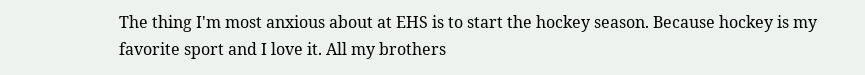The thing I'm most anxious about at EHS is to start the hockey season. Because hockey is my favorite sport and I love it. All my brothers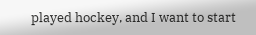played hockey, and I want to start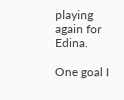playing again for Edina.

One goal I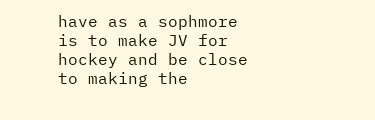have as a sophmore is to make JV for hockey and be close to making the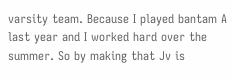varsity team. Because I played bantam A last year and I worked hard over the summer. So by making that Jv is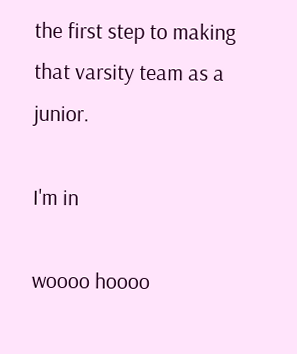the first step to making that varsity team as a junior.

I'm in

woooo hoooo